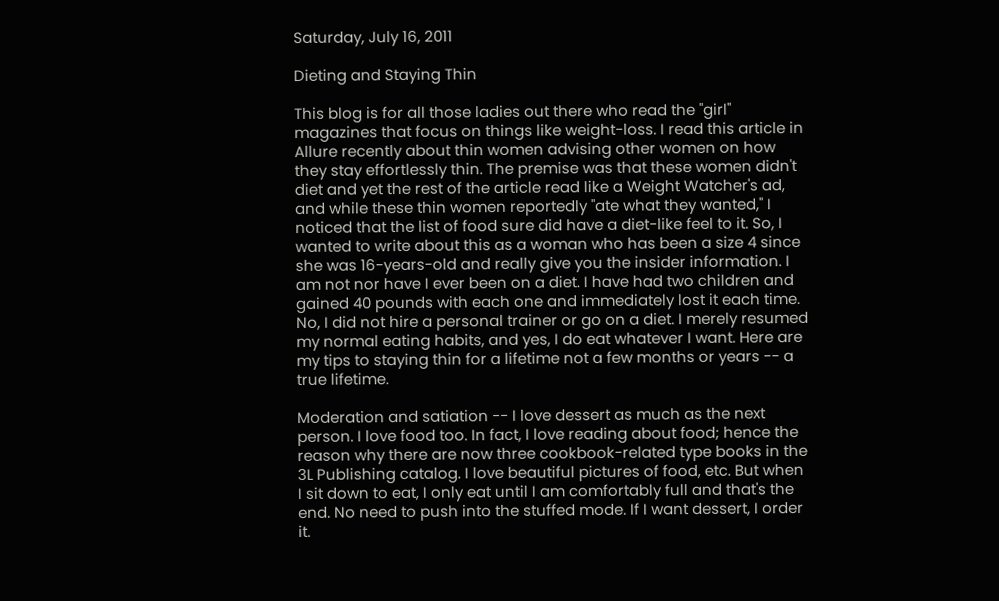Saturday, July 16, 2011

Dieting and Staying Thin

This blog is for all those ladies out there who read the "girl" magazines that focus on things like weight-loss. I read this article in Allure recently about thin women advising other women on how they stay effortlessly thin. The premise was that these women didn't diet and yet the rest of the article read like a Weight Watcher's ad, and while these thin women reportedly "ate what they wanted," I noticed that the list of food sure did have a diet-like feel to it. So, I wanted to write about this as a woman who has been a size 4 since she was 16-years-old and really give you the insider information. I am not nor have I ever been on a diet. I have had two children and gained 40 pounds with each one and immediately lost it each time. No, I did not hire a personal trainer or go on a diet. I merely resumed my normal eating habits, and yes, I do eat whatever I want. Here are my tips to staying thin for a lifetime not a few months or years -- a true lifetime.

Moderation and satiation -- I love dessert as much as the next person. I love food too. In fact, I love reading about food; hence the reason why there are now three cookbook-related type books in the 3L Publishing catalog. I love beautiful pictures of food, etc. But when I sit down to eat, I only eat until I am comfortably full and that's the end. No need to push into the stuffed mode. If I want dessert, I order it.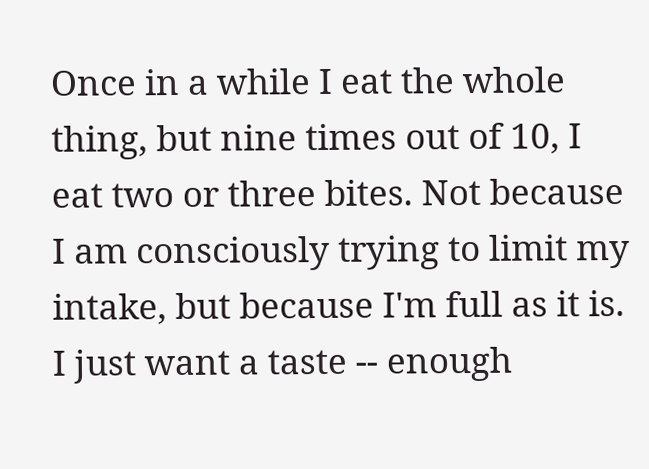Once in a while I eat the whole thing, but nine times out of 10, I eat two or three bites. Not because I am consciously trying to limit my intake, but because I'm full as it is. I just want a taste -- enough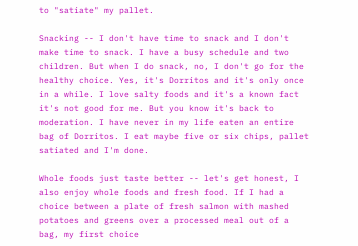to "satiate" my pallet.

Snacking -- I don't have time to snack and I don't make time to snack. I have a busy schedule and two children. But when I do snack, no, I don't go for the healthy choice. Yes, it's Dorritos and it's only once in a while. I love salty foods and it's a known fact it's not good for me. But you know it's back to moderation. I have never in my life eaten an entire bag of Dorritos. I eat maybe five or six chips, pallet satiated and I'm done.

Whole foods just taste better -- let's get honest, I also enjoy whole foods and fresh food. If I had a choice between a plate of fresh salmon with mashed potatoes and greens over a processed meal out of a bag, my first choice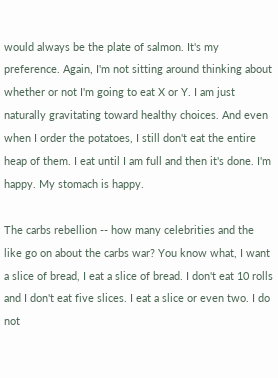would always be the plate of salmon. It's my preference. Again, I'm not sitting around thinking about whether or not I'm going to eat X or Y. I am just naturally gravitating toward healthy choices. And even when I order the potatoes, I still don't eat the entire heap of them. I eat until I am full and then it's done. I'm happy. My stomach is happy.

The carbs rebellion -- how many celebrities and the like go on about the carbs war? You know what, I want a slice of bread, I eat a slice of bread. I don't eat 10 rolls and I don't eat five slices. I eat a slice or even two. I do not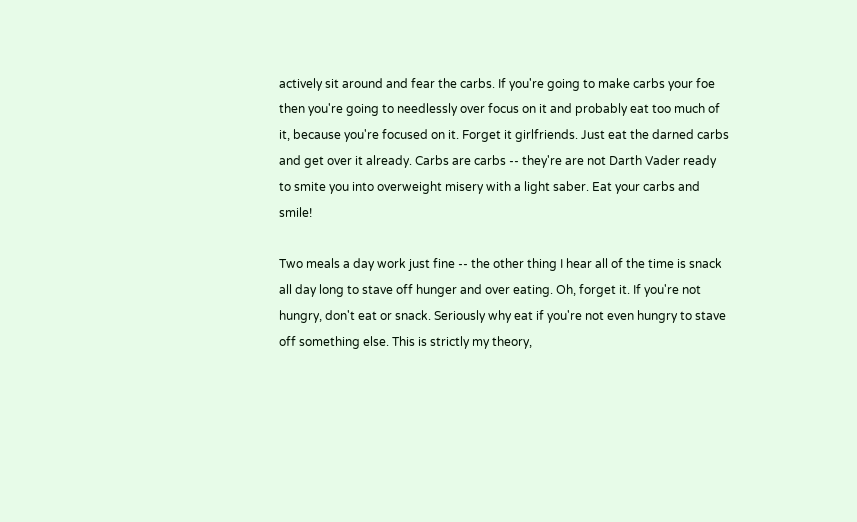actively sit around and fear the carbs. If you're going to make carbs your foe then you're going to needlessly over focus on it and probably eat too much of it, because you're focused on it. Forget it girlfriends. Just eat the darned carbs and get over it already. Carbs are carbs -- they're are not Darth Vader ready to smite you into overweight misery with a light saber. Eat your carbs and smile!

Two meals a day work just fine -- the other thing I hear all of the time is snack all day long to stave off hunger and over eating. Oh, forget it. If you're not hungry, don't eat or snack. Seriously why eat if you're not even hungry to stave off something else. This is strictly my theory,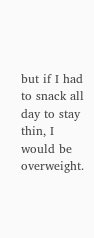but if I had to snack all day to stay thin, I would be overweight.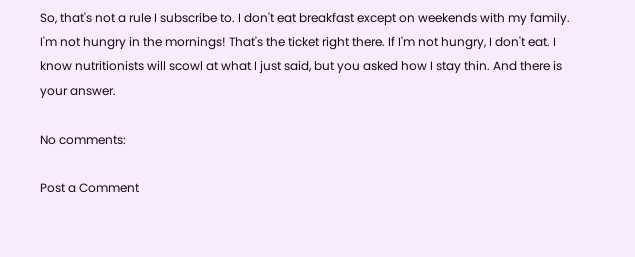So, that's not a rule I subscribe to. I don't eat breakfast except on weekends with my family. I'm not hungry in the mornings! That's the ticket right there. If I'm not hungry, I don't eat. I know nutritionists will scowl at what I just said, but you asked how I stay thin. And there is your answer.

No comments:

Post a Comment